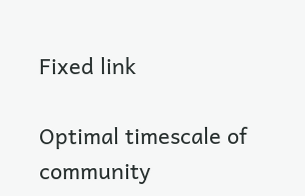Fixed link

Optimal timescale of community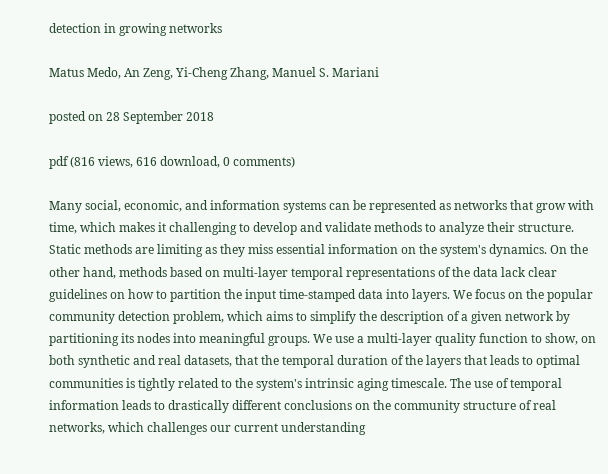detection in growing networks

Matus Medo, An Zeng, Yi-Cheng Zhang, Manuel S. Mariani

posted on 28 September 2018

pdf (816 views, 616 download, 0 comments)

Many social, economic, and information systems can be represented as networks that grow with time, which makes it challenging to develop and validate methods to analyze their structure. Static methods are limiting as they miss essential information on the system's dynamics. On the other hand, methods based on multi-layer temporal representations of the data lack clear guidelines on how to partition the input time-stamped data into layers. We focus on the popular community detection problem, which aims to simplify the description of a given network by partitioning its nodes into meaningful groups. We use a multi-layer quality function to show, on both synthetic and real datasets, that the temporal duration of the layers that leads to optimal communities is tightly related to the system's intrinsic aging timescale. The use of temporal information leads to drastically different conclusions on the community structure of real networks, which challenges our current understanding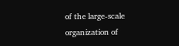of the large-scale organization of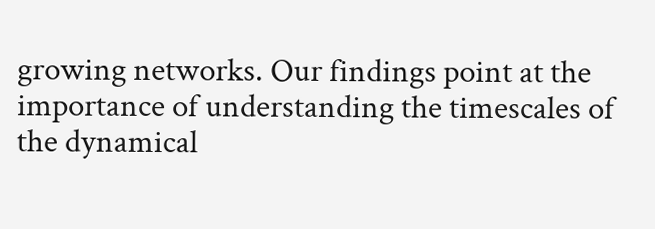growing networks. Our findings point at the importance of understanding the timescales of the dynamical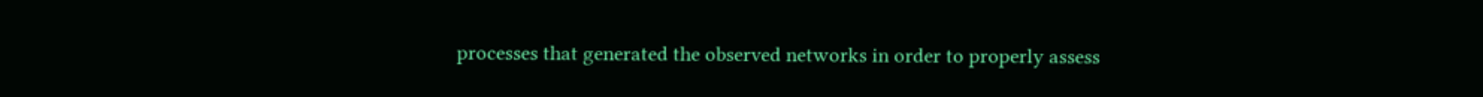processes that generated the observed networks in order to properly assess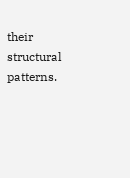their structural patterns.